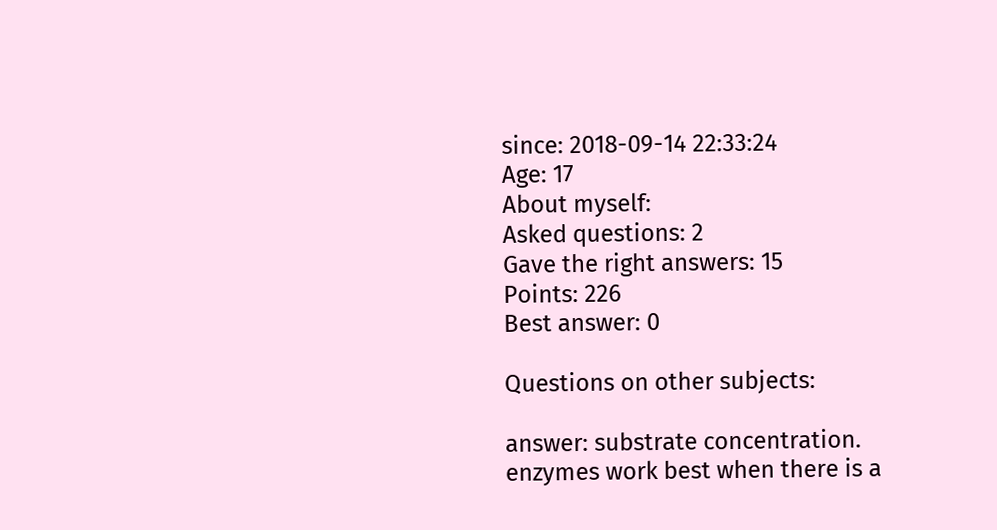since: 2018-09-14 22:33:24
Age: 17
About myself:
Asked questions: 2
Gave the right answers: 15
Points: 226
Best answer: 0

Questions on other subjects:

answer: substrate concentration. enzymes work best when there is a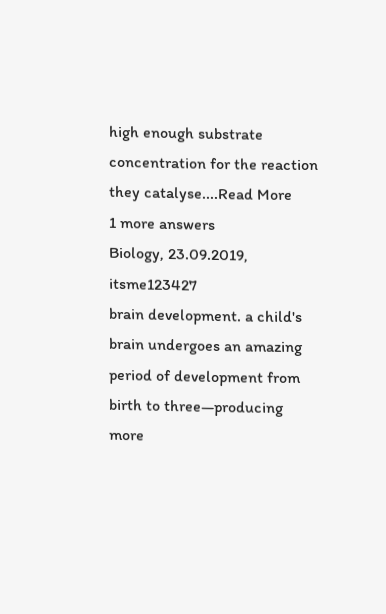high enough substrate concentration for the reaction they catalyse....Read More
1 more answers
Biology, 23.09.2019, itsme123427
brain development. a child's brain undergoes an amazing period of development from birth to three—producing more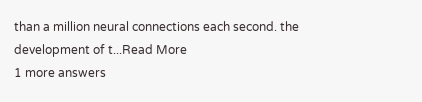than a million neural connections each second. the development of t...Read More
1 more answers